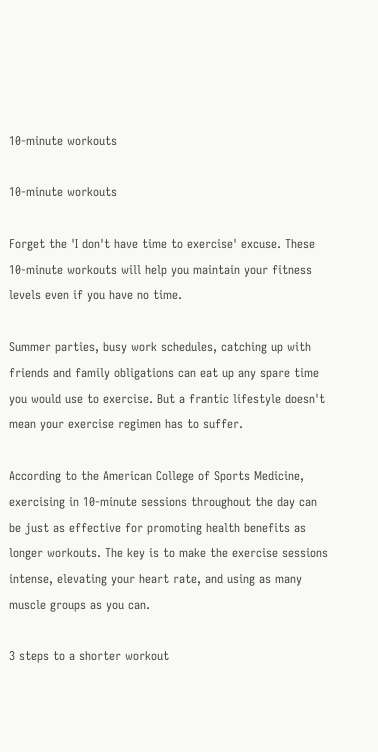10-minute workouts

10-minute workouts

Forget the 'I don't have time to exercise' excuse. These 10-minute workouts will help you maintain your fitness levels even if you have no time.

Summer parties, busy work schedules, catching up with friends and family obligations can eat up any spare time you would use to exercise. But a frantic lifestyle doesn't mean your exercise regimen has to suffer.

According to the American College of Sports Medicine, exercising in 10-minute sessions throughout the day can be just as effective for promoting health benefits as longer workouts. The key is to make the exercise sessions intense, elevating your heart rate, and using as many muscle groups as you can.

3 steps to a shorter workout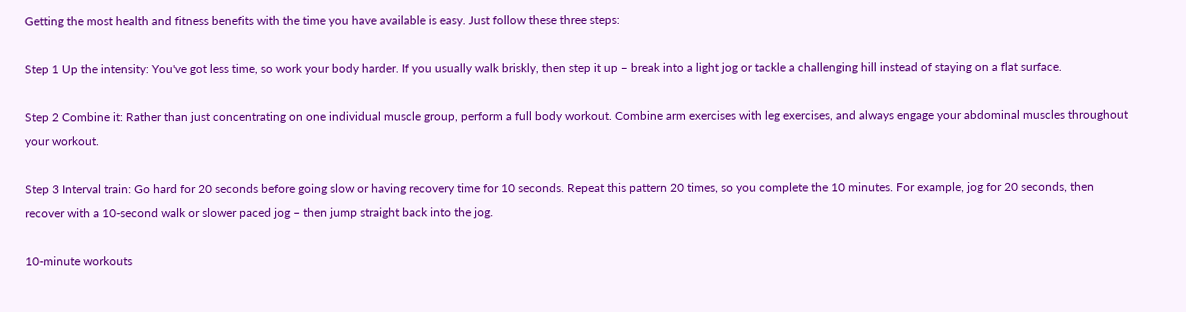Getting the most health and fitness benefits with the time you have available is easy. Just follow these three steps:

Step 1 Up the intensity: You've got less time, so work your body harder. If you usually walk briskly, then step it up – break into a light jog or tackle a challenging hill instead of staying on a flat surface.

Step 2 Combine it: Rather than just concentrating on one individual muscle group, perform a full body workout. Combine arm exercises with leg exercises, and always engage your abdominal muscles throughout your workout.

Step 3 Interval train: Go hard for 20 seconds before going slow or having recovery time for 10 seconds. Repeat this pattern 20 times, so you complete the 10 minutes. For example, jog for 20 seconds, then recover with a 10-second walk or slower paced jog – then jump straight back into the jog.

10-minute workouts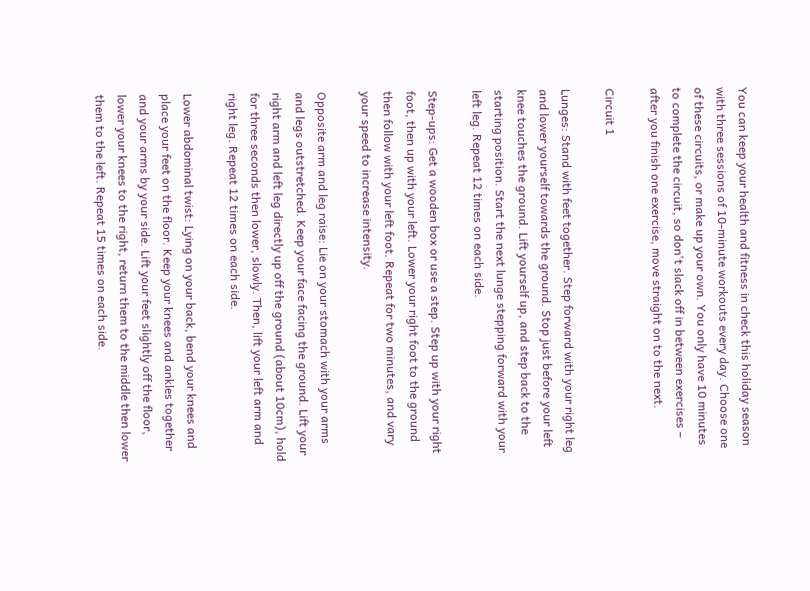You can keep your health and fitness in check this holiday season with three sessions of 10-minute workouts every day. Choose one of these circuits, or make up your own. You only have 10 minutes to complete the circuit, so don't slack off in between exercises – after you finish one exercise, move straight on to the next.

Circuit 1

Lunges: Stand with feet together. Step forward with your right leg and lower yourself towards the ground. Stop just before your left knee touches the ground. Lift yourself up, and step back to the starting position. Start the next lunge stepping forward with your left leg. Repeat 12 times on each side.

Step-ups: Get a wooden box or use a step. Step up with your right foot, then up with your left. Lower your right foot to the ground then follow with your left foot. Repeat for two minutes, and vary  your speed to increase intensity.

Opposite arm and leg raise: Lie on your stomach with your arms and legs outstretched. Keep your face facing the ground. Lift your right arm and left leg directly up off the ground (about 10cm), hold for three seconds then lower, slowly. Then, lift your left arm and right leg. Repeat 12 times on each side.

Lower abdominal twist: Lying on your back, bend your knees and place your feet on the floor. Keep your knees and ankles together and your arms by your side. Lift your feet slightly off the floor, lower your knees to the right, return them to the middle then lower them to the left. Repeat 15 times on each side.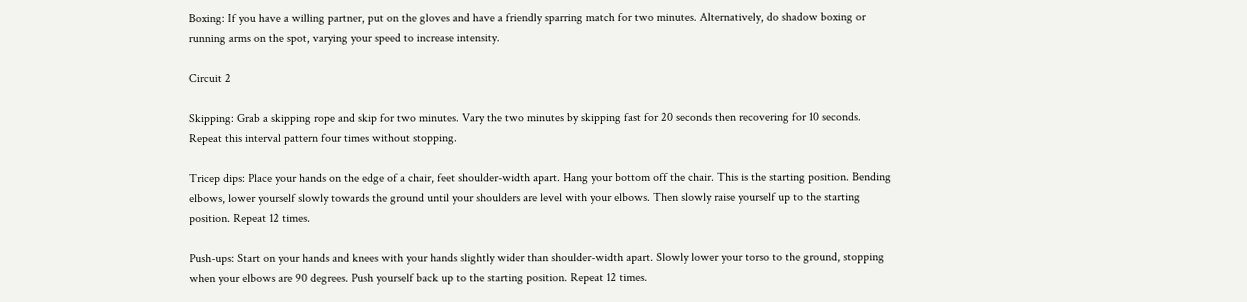Boxing: If you have a willing partner, put on the gloves and have a friendly sparring match for two minutes. Alternatively, do shadow boxing or running arms on the spot, varying your speed to increase intensity.

Circuit 2

Skipping: Grab a skipping rope and skip for two minutes. Vary the two minutes by skipping fast for 20 seconds then recovering for 10 seconds. Repeat this interval pattern four times without stopping.

Tricep dips: Place your hands on the edge of a chair, feet shoulder-width apart. Hang your bottom off the chair. This is the starting position. Bending elbows, lower yourself slowly towards the ground until your shoulders are level with your elbows. Then slowly raise yourself up to the starting position. Repeat 12 times.

Push-ups: Start on your hands and knees with your hands slightly wider than shoulder-width apart. Slowly lower your torso to the ground, stopping when your elbows are 90 degrees. Push yourself back up to the starting position. Repeat 12 times.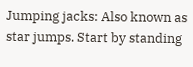Jumping jacks: Also known as star jumps. Start by standing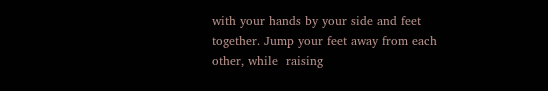with your hands by your side and feet together. Jump your feet away from each other, while  raising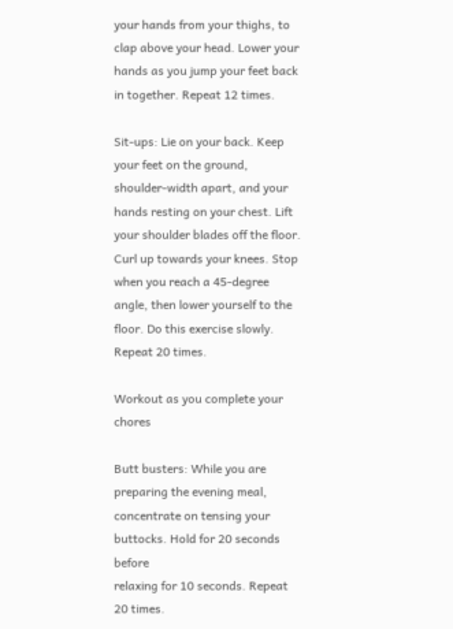your hands from your thighs, to clap above your head. Lower your hands as you jump your feet back in together. Repeat 12 times.

Sit-ups: Lie on your back. Keep your feet on the ground, shoulder-width apart, and your hands resting on your chest. Lift your shoulder blades off the floor. Curl up towards your knees. Stop when you reach a 45-degree angle, then lower yourself to the floor. Do this exercise slowly. Repeat 20 times.

Workout as you complete your chores

Butt busters: While you are preparing the evening meal, concentrate on tensing your buttocks. Hold for 20 seconds before
relaxing for 10 seconds. Repeat 20 times.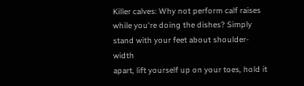Killer calves: Why not perform calf raises while you're doing the dishes? Simply stand with your feet about shoulder-width
apart, lift yourself up on your toes, hold it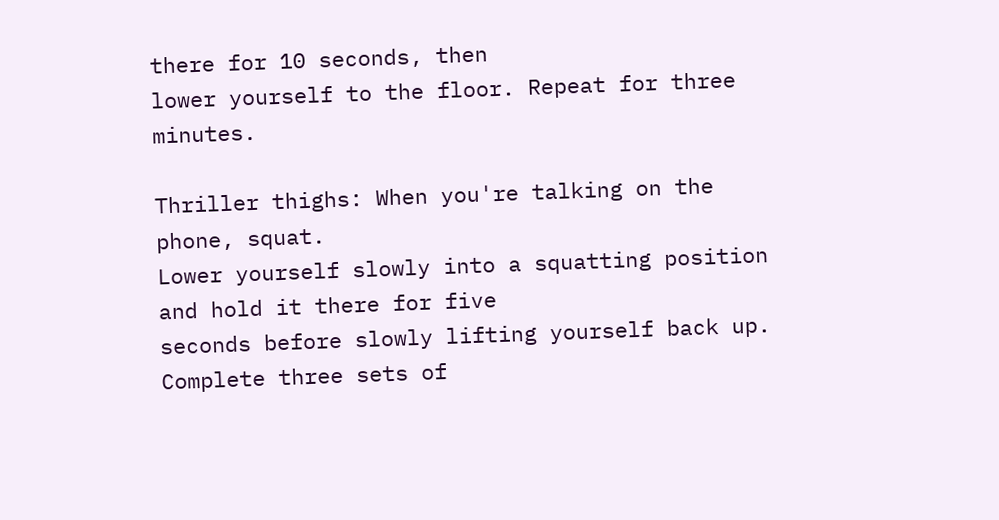there for 10 seconds, then
lower yourself to the floor. Repeat for three minutes.

Thriller thighs: When you're talking on the phone, squat.
Lower yourself slowly into a squatting position and hold it there for five
seconds before slowly lifting yourself back up. Complete three sets of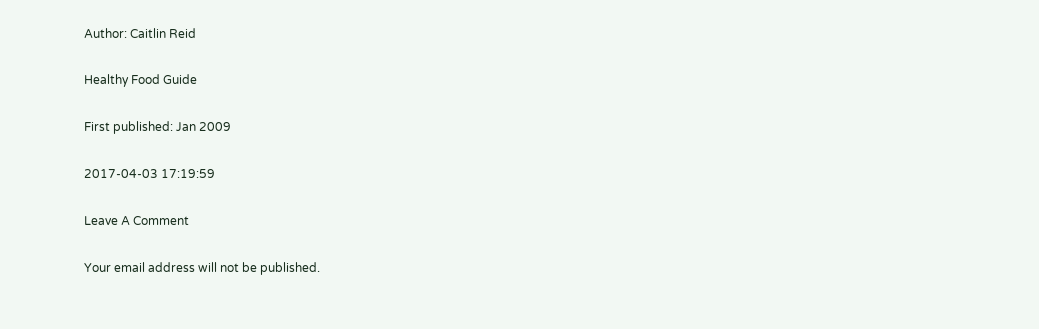Author: Caitlin Reid

Healthy Food Guide

First published: Jan 2009

2017-04-03 17:19:59

Leave A Comment

Your email address will not be published.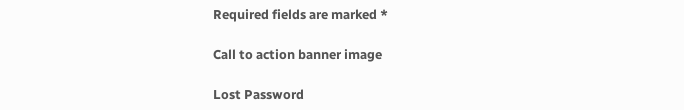Required fields are marked *

Call to action banner image

Lost Password